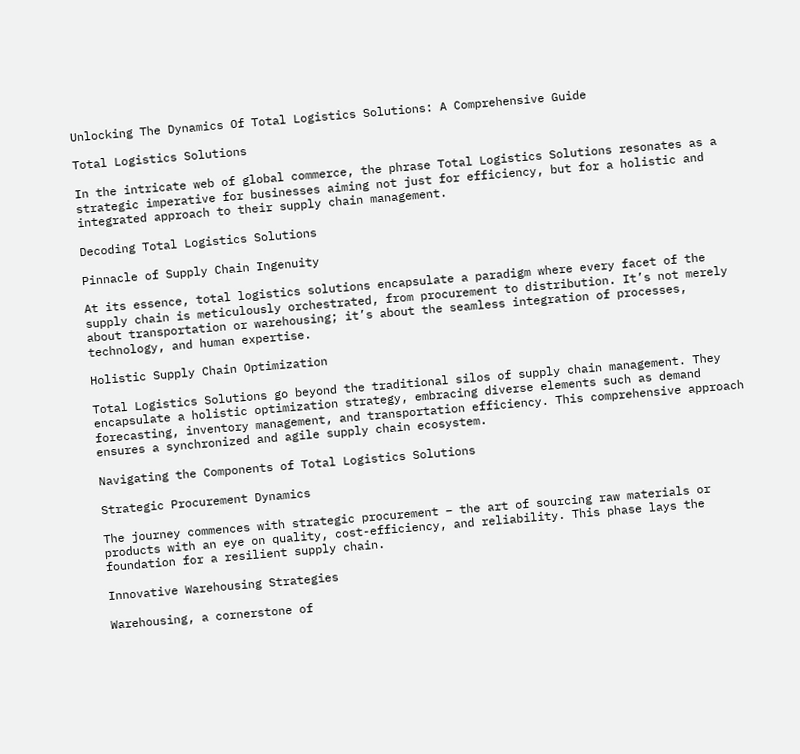Unlocking The Dynamics Of Total Logistics Solutions: A Comprehensive Guide

Total Logistics Solutions

In the intricate web of global commerce, the phrase Total Logistics Solutions resonates as a strategic imperative for businesses aiming not just for efficiency, but for a holistic and integrated approach to their supply chain management.

Decoding Total Logistics Solutions

Pinnacle of Supply Chain Ingenuity

At its essence, total logistics solutions encapsulate a paradigm where every facet of the supply chain is meticulously orchestrated, from procurement to distribution. It’s not merely about transportation or warehousing; it’s about the seamless integration of processes, technology, and human expertise.

Holistic Supply Chain Optimization

Total Logistics Solutions go beyond the traditional silos of supply chain management. They encapsulate a holistic optimization strategy, embracing diverse elements such as demand forecasting, inventory management, and transportation efficiency. This comprehensive approach ensures a synchronized and agile supply chain ecosystem.

Navigating the Components of Total Logistics Solutions

Strategic Procurement Dynamics

The journey commences with strategic procurement – the art of sourcing raw materials or products with an eye on quality, cost-efficiency, and reliability. This phase lays the foundation for a resilient supply chain.

Innovative Warehousing Strategies

Warehousing, a cornerstone of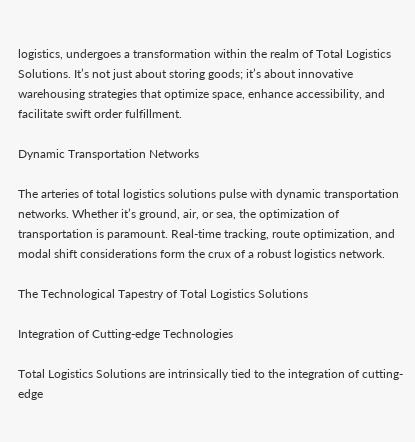logistics, undergoes a transformation within the realm of Total Logistics Solutions. It’s not just about storing goods; it’s about innovative warehousing strategies that optimize space, enhance accessibility, and facilitate swift order fulfillment.

Dynamic Transportation Networks

The arteries of total logistics solutions pulse with dynamic transportation networks. Whether it’s ground, air, or sea, the optimization of transportation is paramount. Real-time tracking, route optimization, and modal shift considerations form the crux of a robust logistics network.

The Technological Tapestry of Total Logistics Solutions

Integration of Cutting-edge Technologies

Total Logistics Solutions are intrinsically tied to the integration of cutting-edge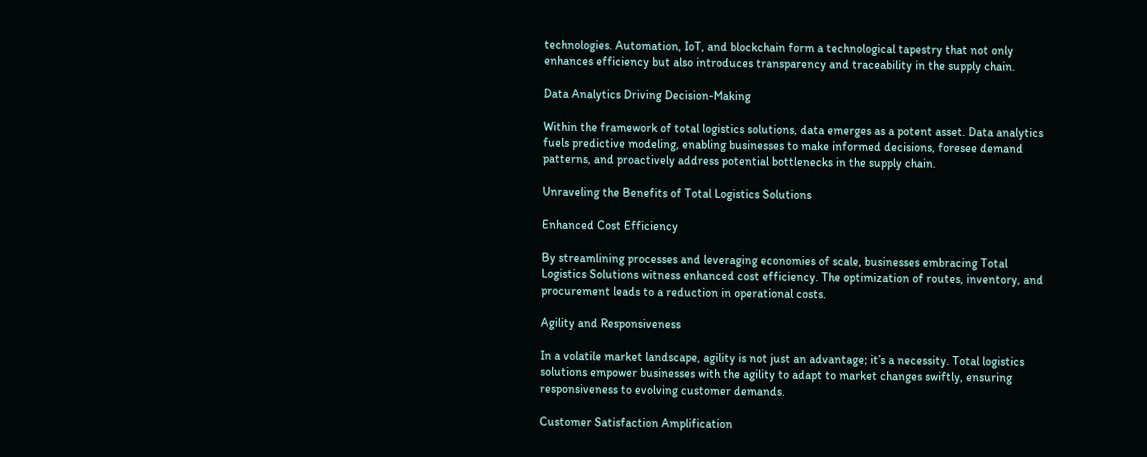technologies. Automation, IoT, and blockchain form a technological tapestry that not only enhances efficiency but also introduces transparency and traceability in the supply chain.

Data Analytics Driving Decision-Making

Within the framework of total logistics solutions, data emerges as a potent asset. Data analytics fuels predictive modeling, enabling businesses to make informed decisions, foresee demand patterns, and proactively address potential bottlenecks in the supply chain.

Unraveling the Benefits of Total Logistics Solutions

Enhanced Cost Efficiency

By streamlining processes and leveraging economies of scale, businesses embracing Total Logistics Solutions witness enhanced cost efficiency. The optimization of routes, inventory, and procurement leads to a reduction in operational costs.

Agility and Responsiveness

In a volatile market landscape, agility is not just an advantage; it’s a necessity. Total logistics solutions empower businesses with the agility to adapt to market changes swiftly, ensuring responsiveness to evolving customer demands.

Customer Satisfaction Amplification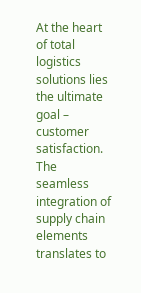At the heart of total logistics solutions lies the ultimate goal – customer satisfaction. The seamless integration of supply chain elements translates to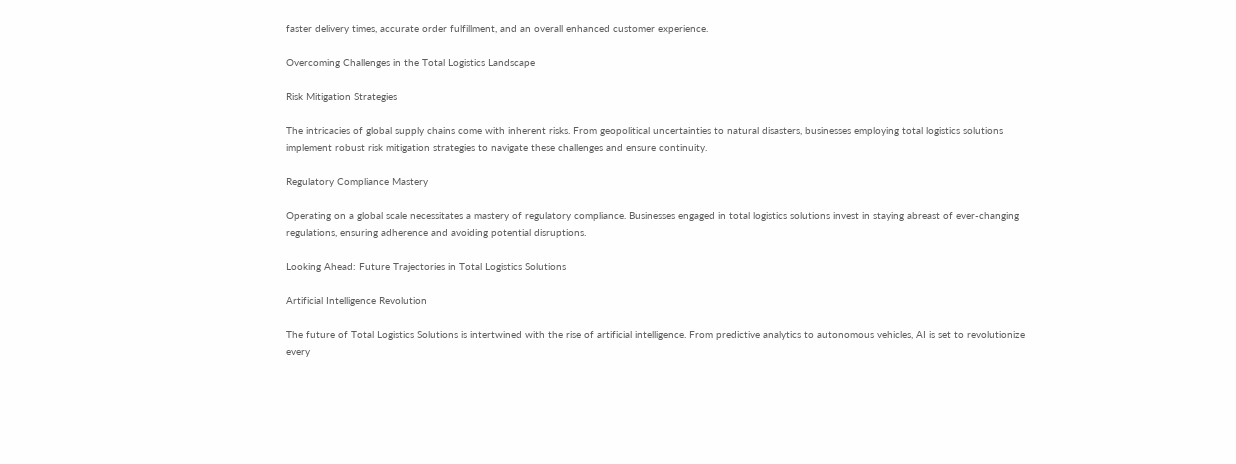faster delivery times, accurate order fulfillment, and an overall enhanced customer experience.

Overcoming Challenges in the Total Logistics Landscape

Risk Mitigation Strategies

The intricacies of global supply chains come with inherent risks. From geopolitical uncertainties to natural disasters, businesses employing total logistics solutions implement robust risk mitigation strategies to navigate these challenges and ensure continuity.

Regulatory Compliance Mastery

Operating on a global scale necessitates a mastery of regulatory compliance. Businesses engaged in total logistics solutions invest in staying abreast of ever-changing regulations, ensuring adherence and avoiding potential disruptions.

Looking Ahead: Future Trajectories in Total Logistics Solutions

Artificial Intelligence Revolution

The future of Total Logistics Solutions is intertwined with the rise of artificial intelligence. From predictive analytics to autonomous vehicles, AI is set to revolutionize every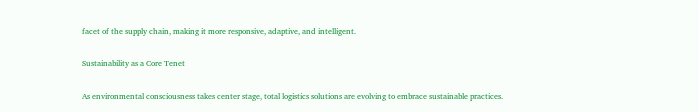facet of the supply chain, making it more responsive, adaptive, and intelligent.

Sustainability as a Core Tenet

As environmental consciousness takes center stage, total logistics solutions are evolving to embrace sustainable practices.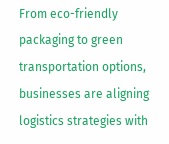From eco-friendly packaging to green transportation options, businesses are aligning logistics strategies with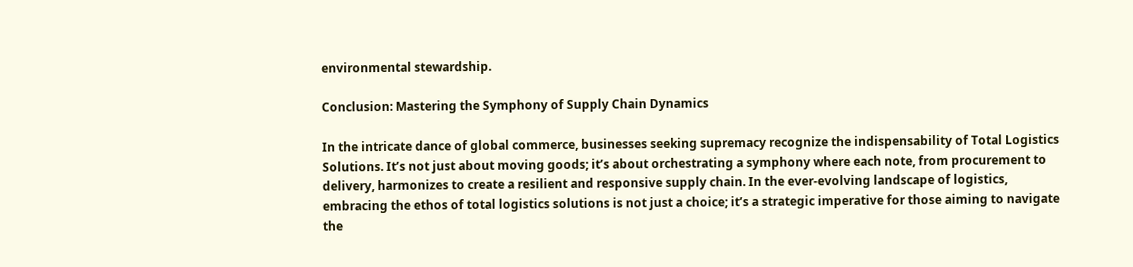environmental stewardship.

Conclusion: Mastering the Symphony of Supply Chain Dynamics

In the intricate dance of global commerce, businesses seeking supremacy recognize the indispensability of Total Logistics Solutions. It’s not just about moving goods; it’s about orchestrating a symphony where each note, from procurement to delivery, harmonizes to create a resilient and responsive supply chain. In the ever-evolving landscape of logistics, embracing the ethos of total logistics solutions is not just a choice; it’s a strategic imperative for those aiming to navigate the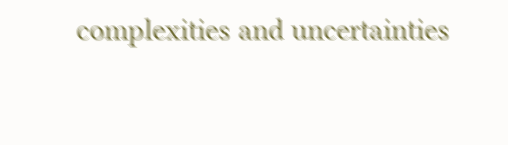complexities and uncertainties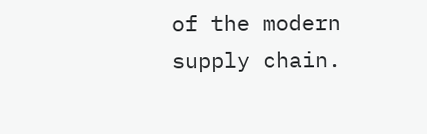of the modern supply chain.